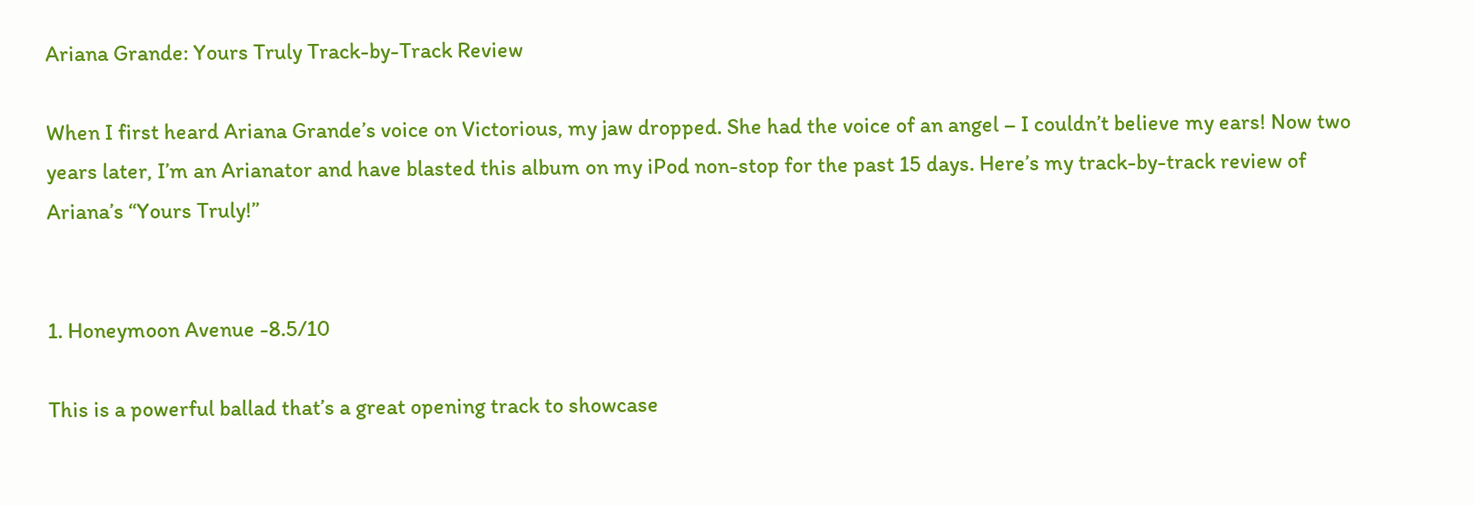Ariana Grande: Yours Truly Track-by-Track Review

When I first heard Ariana Grande’s voice on Victorious, my jaw dropped. She had the voice of an angel – I couldn’t believe my ears! Now two years later, I’m an Arianator and have blasted this album on my iPod non-stop for the past 15 days. Here’s my track-by-track review of Ariana’s “Yours Truly!”


1. Honeymoon Avenue -8.5/10

This is a powerful ballad that’s a great opening track to showcase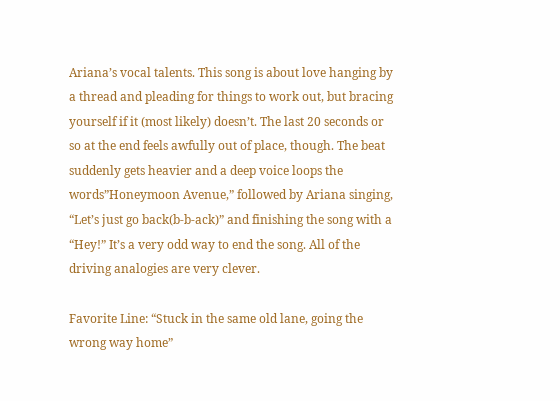Ariana’s vocal talents. This song is about love hanging by a thread and pleading for things to work out, but bracing yourself if it (most likely) doesn’t. The last 20 seconds or so at the end feels awfully out of place, though. The beat suddenly gets heavier and a deep voice loops the words”Honeymoon Avenue,” followed by Ariana singing, “Let’s just go back(b-b-ack)” and finishing the song with a “Hey!” It’s a very odd way to end the song. All of the driving analogies are very clever.

Favorite Line: “Stuck in the same old lane, going the wrong way home”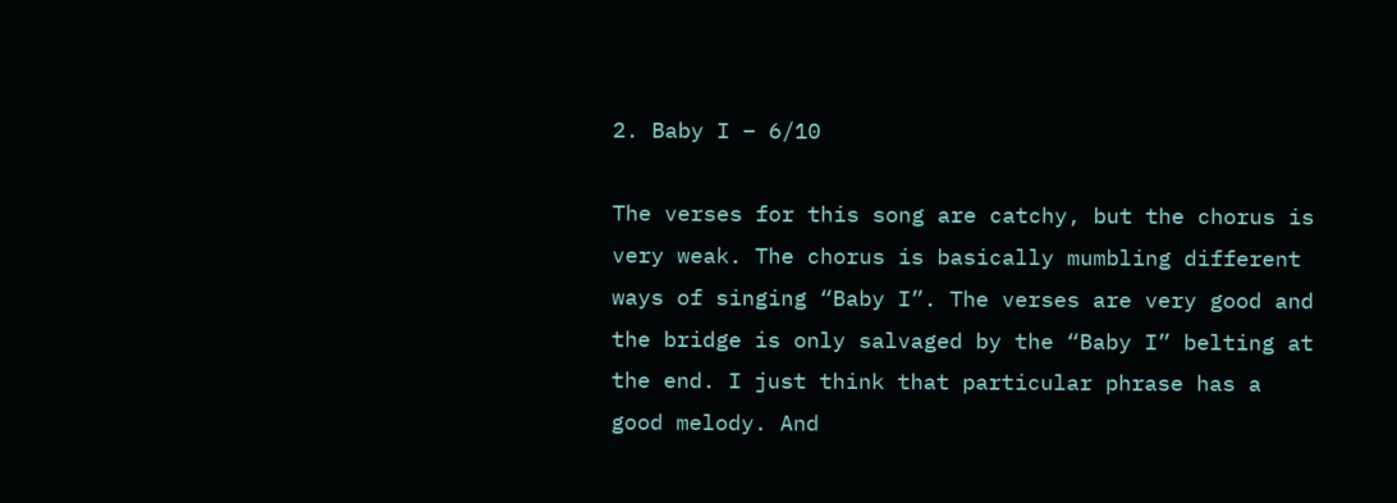2. Baby I – 6/10

The verses for this song are catchy, but the chorus is very weak. The chorus is basically mumbling different ways of singing “Baby I”. The verses are very good and the bridge is only salvaged by the “Baby I” belting at the end. I just think that particular phrase has a good melody. And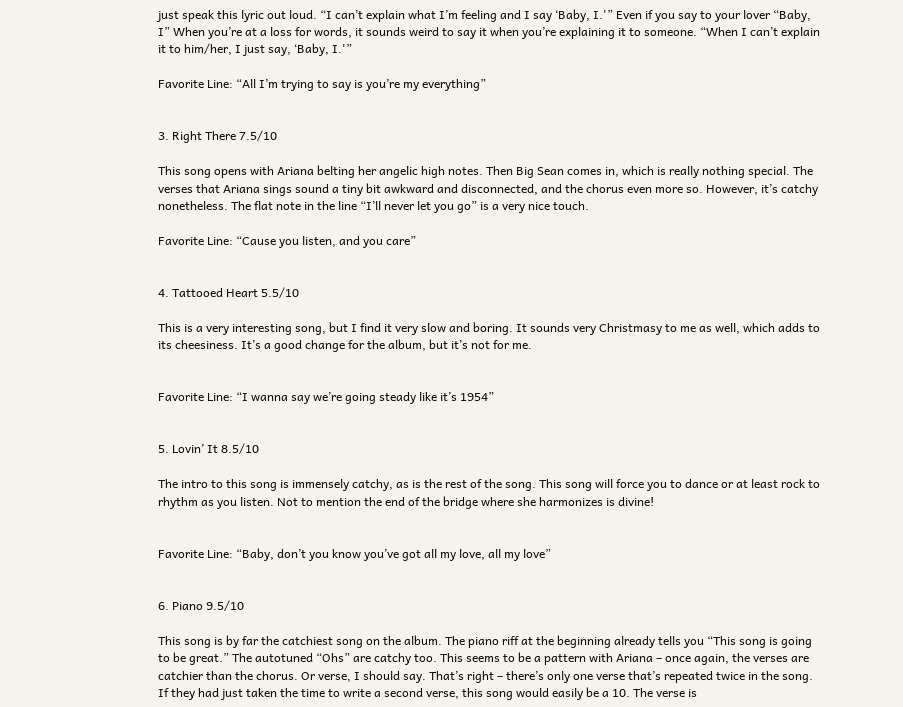just speak this lyric out loud. “I can’t explain what I’m feeling and I say ‘Baby, I.'” Even if you say to your lover “Baby, I” When you’re at a loss for words, it sounds weird to say it when you’re explaining it to someone. “When I can’t explain it to him/her, I just say, ‘Baby, I.'”

Favorite Line: “All I’m trying to say is you’re my everything”


3. Right There 7.5/10

This song opens with Ariana belting her angelic high notes. Then Big Sean comes in, which is really nothing special. The verses that Ariana sings sound a tiny bit awkward and disconnected, and the chorus even more so. However, it’s catchy nonetheless. The flat note in the line “I’ll never let you go” is a very nice touch.

Favorite Line: “Cause you listen, and you care”


4. Tattooed Heart 5.5/10

This is a very interesting song, but I find it very slow and boring. It sounds very Christmasy to me as well, which adds to its cheesiness. It’s a good change for the album, but it’s not for me.


Favorite Line: “I wanna say we’re going steady like it’s 1954”


5. Lovin’ It 8.5/10

The intro to this song is immensely catchy, as is the rest of the song. This song will force you to dance or at least rock to rhythm as you listen. Not to mention the end of the bridge where she harmonizes is divine!


Favorite Line: “Baby, don’t you know you’ve got all my love, all my love”


6. Piano 9.5/10

This song is by far the catchiest song on the album. The piano riff at the beginning already tells you “This song is going to be great.” The autotuned “Ohs” are catchy too. This seems to be a pattern with Ariana – once again, the verses are catchier than the chorus. Or verse, I should say. That’s right – there’s only one verse that’s repeated twice in the song. If they had just taken the time to write a second verse, this song would easily be a 10. The verse is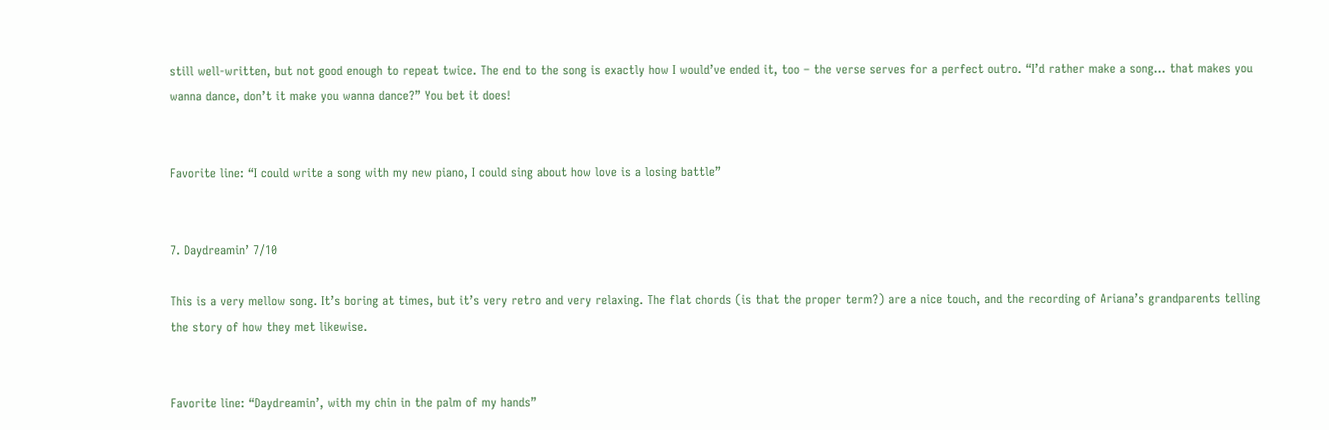still well-written, but not good enough to repeat twice. The end to the song is exactly how I would’ve ended it, too – the verse serves for a perfect outro. “I’d rather make a song… that makes you wanna dance, don’t it make you wanna dance?” You bet it does!


Favorite line: “I could write a song with my new piano, I could sing about how love is a losing battle”


7. Daydreamin’ 7/10

This is a very mellow song. It’s boring at times, but it’s very retro and very relaxing. The flat chords (is that the proper term?) are a nice touch, and the recording of Ariana’s grandparents telling the story of how they met likewise.


Favorite line: “Daydreamin’, with my chin in the palm of my hands”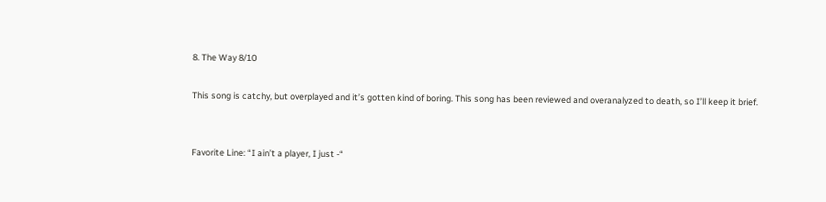8. The Way 8/10

This song is catchy, but overplayed and it’s gotten kind of boring. This song has been reviewed and overanalyzed to death, so I’ll keep it brief.


Favorite Line: “I ain’t a player, I just -“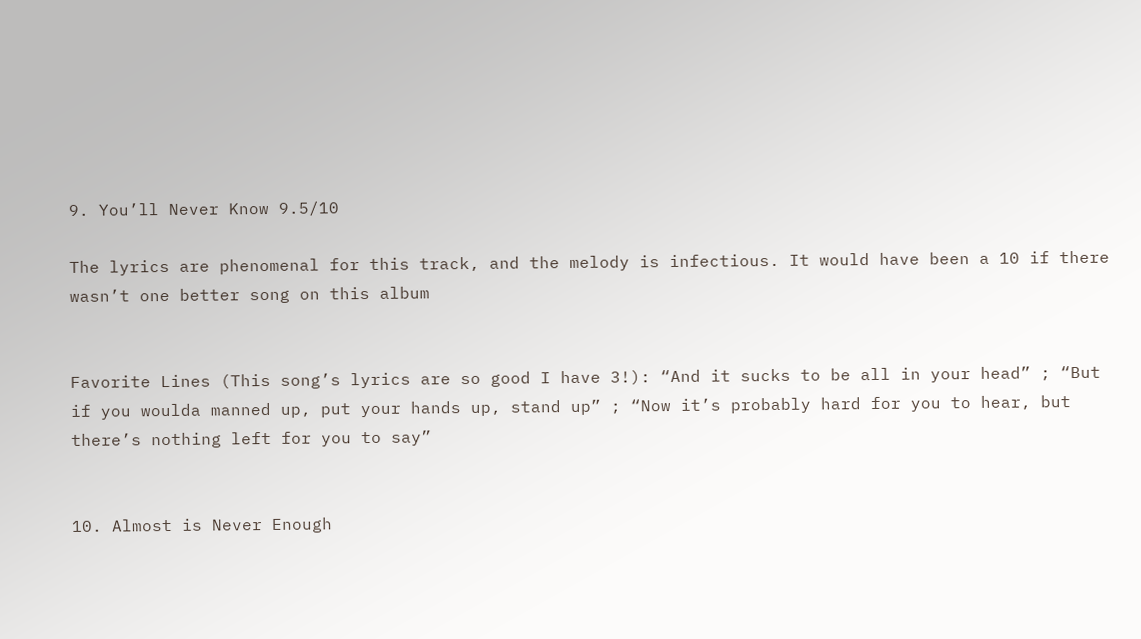9. You’ll Never Know 9.5/10

The lyrics are phenomenal for this track, and the melody is infectious. It would have been a 10 if there wasn’t one better song on this album


Favorite Lines (This song’s lyrics are so good I have 3!): “And it sucks to be all in your head” ; “But if you woulda manned up, put your hands up, stand up” ; “Now it’s probably hard for you to hear, but there’s nothing left for you to say”


10. Almost is Never Enough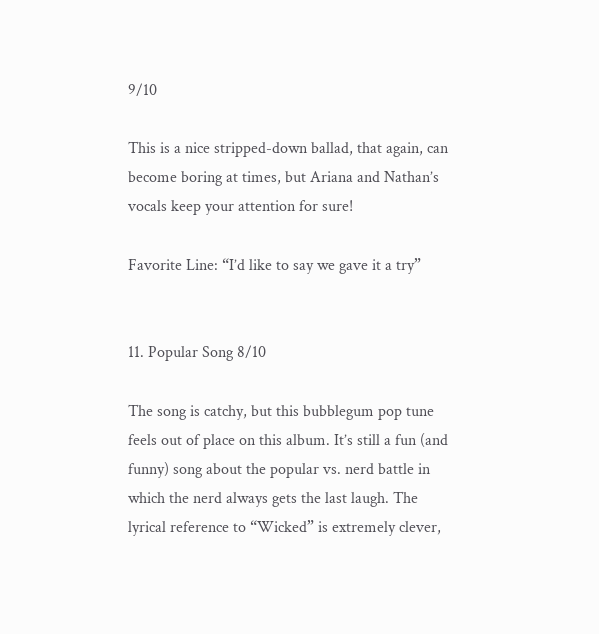9/10

This is a nice stripped-down ballad, that again, can become boring at times, but Ariana and Nathan’s vocals keep your attention for sure!

Favorite Line: “I’d like to say we gave it a try”


11. Popular Song 8/10

The song is catchy, but this bubblegum pop tune feels out of place on this album. It’s still a fun (and funny) song about the popular vs. nerd battle in which the nerd always gets the last laugh. The lyrical reference to “Wicked” is extremely clever,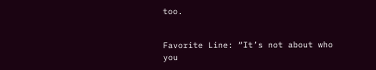too.


Favorite Line: “It’s not about who you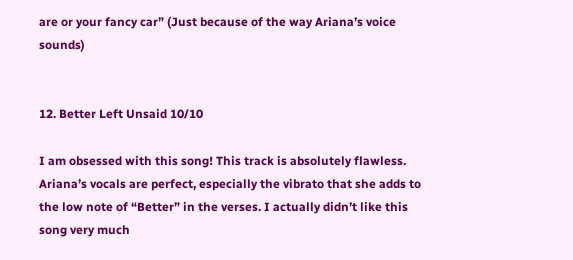are or your fancy car” (Just because of the way Ariana’s voice sounds)


12. Better Left Unsaid 10/10

I am obsessed with this song! This track is absolutely flawless. Ariana’s vocals are perfect, especially the vibrato that she adds to the low note of “Better” in the verses. I actually didn’t like this song very much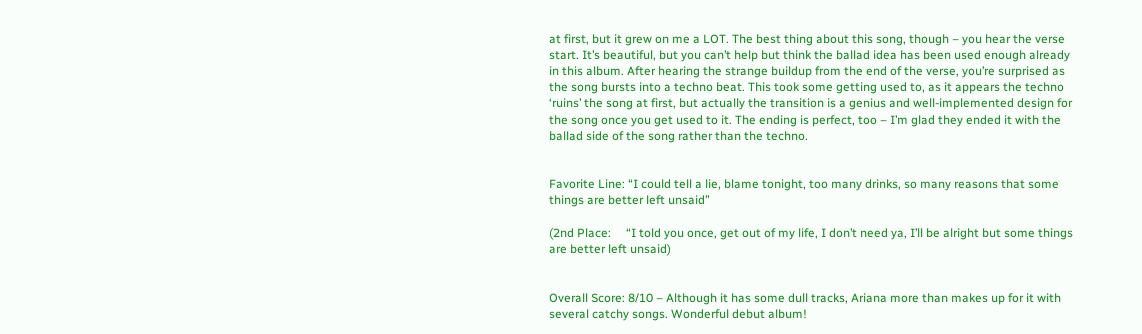at first, but it grew on me a LOT. The best thing about this song, though – you hear the verse start. It’s beautiful, but you can’t help but think the ballad idea has been used enough already in this album. After hearing the strange buildup from the end of the verse, you’re surprised as the song bursts into a techno beat. This took some getting used to, as it appears the techno ‘ruins’ the song at first, but actually the transition is a genius and well-implemented design for the song once you get used to it. The ending is perfect, too – I’m glad they ended it with the ballad side of the song rather than the techno.


Favorite Line: “I could tell a lie, blame tonight, too many drinks, so many reasons that some things are better left unsaid”

(2nd Place:     “I told you once, get out of my life, I don’t need ya, I’ll be alright but some things are better left unsaid)


Overall Score: 8/10 – Although it has some dull tracks, Ariana more than makes up for it with several catchy songs. Wonderful debut album!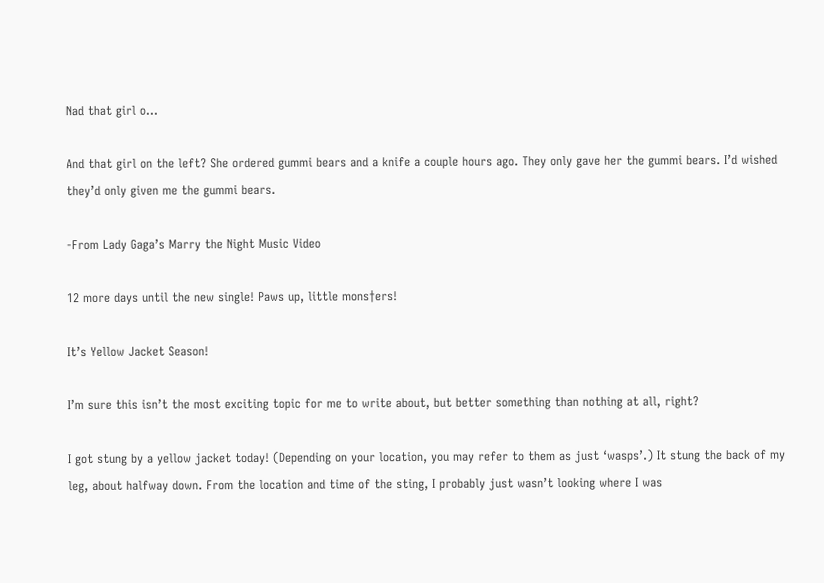Nad that girl o…

And that girl on the left? She ordered gummi bears and a knife a couple hours ago. They only gave her the gummi bears. I’d wished they’d only given me the gummi bears.

-From Lady Gaga’s Marry the Night Music Video

12 more days until the new single! Paws up, little mons†ers!

It’s Yellow Jacket Season!

I’m sure this isn’t the most exciting topic for me to write about, but better something than nothing at all, right?

I got stung by a yellow jacket today! (Depending on your location, you may refer to them as just ‘wasps’.) It stung the back of my leg, about halfway down. From the location and time of the sting, I probably just wasn’t looking where I was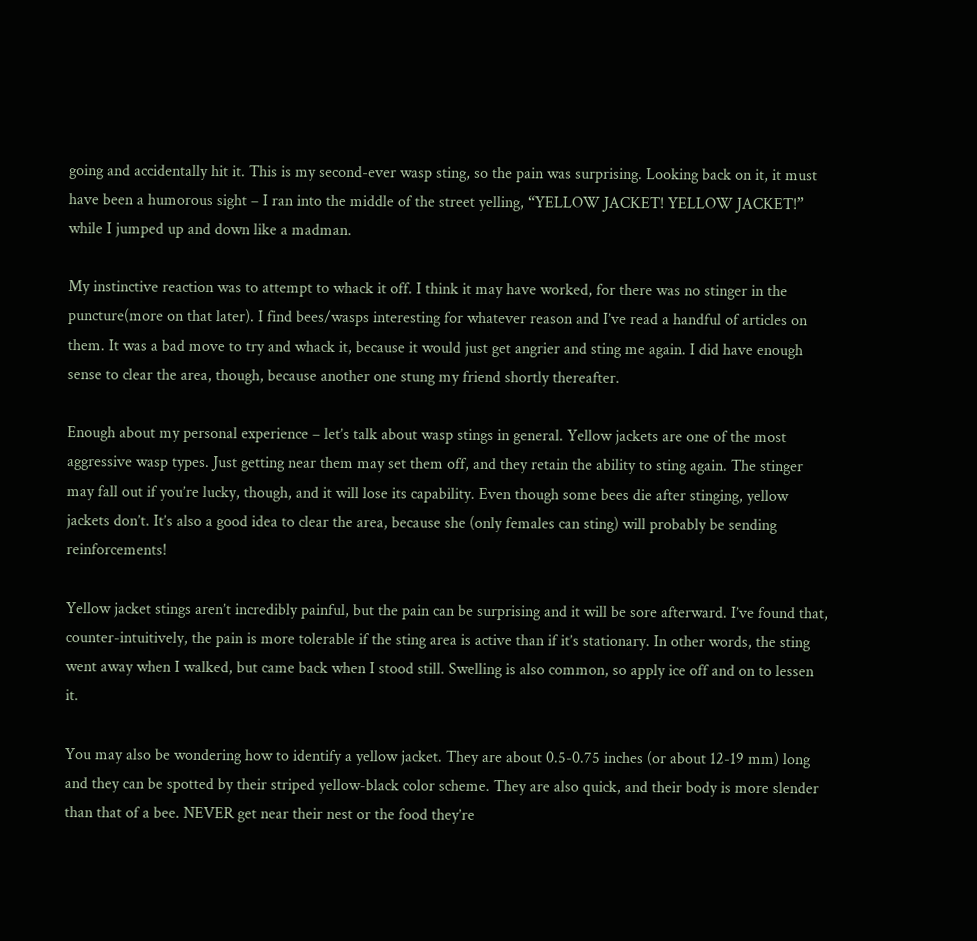going and accidentally hit it. This is my second-ever wasp sting, so the pain was surprising. Looking back on it, it must have been a humorous sight – I ran into the middle of the street yelling, “YELLOW JACKET! YELLOW JACKET!” while I jumped up and down like a madman.

My instinctive reaction was to attempt to whack it off. I think it may have worked, for there was no stinger in the puncture(more on that later). I find bees/wasps interesting for whatever reason and I’ve read a handful of articles on them. It was a bad move to try and whack it, because it would just get angrier and sting me again. I did have enough sense to clear the area, though, because another one stung my friend shortly thereafter.

Enough about my personal experience – let’s talk about wasp stings in general. Yellow jackets are one of the most aggressive wasp types. Just getting near them may set them off, and they retain the ability to sting again. The stinger may fall out if you’re lucky, though, and it will lose its capability. Even though some bees die after stinging, yellow jackets don’t. It’s also a good idea to clear the area, because she (only females can sting) will probably be sending reinforcements!

Yellow jacket stings aren’t incredibly painful, but the pain can be surprising and it will be sore afterward. I’ve found that, counter-intuitively, the pain is more tolerable if the sting area is active than if it’s stationary. In other words, the sting went away when I walked, but came back when I stood still. Swelling is also common, so apply ice off and on to lessen it.

You may also be wondering how to identify a yellow jacket. They are about 0.5-0.75 inches (or about 12-19 mm) long and they can be spotted by their striped yellow-black color scheme. They are also quick, and their body is more slender than that of a bee. NEVER get near their nest or the food they’re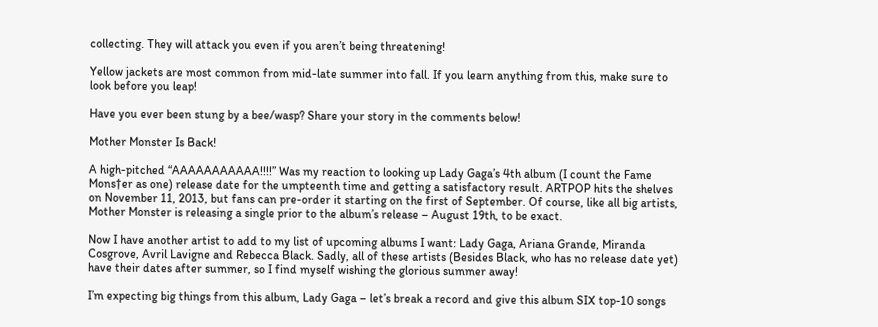collecting. They will attack you even if you aren’t being threatening!

Yellow jackets are most common from mid-late summer into fall. If you learn anything from this, make sure to look before you leap!

Have you ever been stung by a bee/wasp? Share your story in the comments below!

Mother Monster Is Back!

A high-pitched “AAAAAAAAAAA!!!!” Was my reaction to looking up Lady Gaga’s 4th album (I count the Fame Mons†er as one) release date for the umpteenth time and getting a satisfactory result. ARTPOP hits the shelves on November 11, 2013, but fans can pre-order it starting on the first of September. Of course, like all big artists, Mother Monster is releasing a single prior to the album’s release – August 19th, to be exact.

Now I have another artist to add to my list of upcoming albums I want: Lady Gaga, Ariana Grande, Miranda Cosgrove, Avril Lavigne and Rebecca Black. Sadly, all of these artists (Besides Black, who has no release date yet) have their dates after summer, so I find myself wishing the glorious summer away!

I’m expecting big things from this album, Lady Gaga – let’s break a record and give this album SIX top-10 songs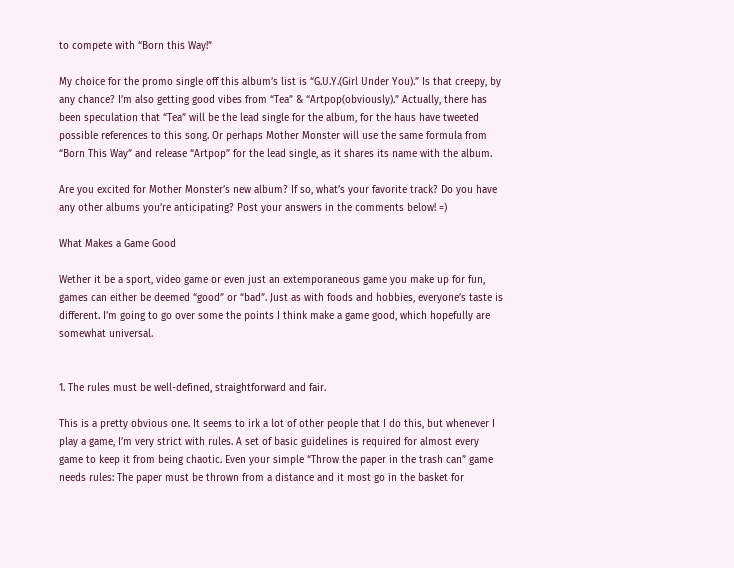to compete with “Born this Way!”

My choice for the promo single off this album’s list is “G.U.Y.(Girl Under You).” Is that creepy, by any chance? I’m also getting good vibes from “Tea” & “Artpop(obviously).” Actually, there has been speculation that “Tea” will be the lead single for the album, for the haus have tweeted possible references to this song. Or perhaps Mother Monster will use the same formula from “Born This Way” and release “Artpop” for the lead single, as it shares its name with the album.

Are you excited for Mother Monster’s new album? If so, what’s your favorite track? Do you have any other albums you’re anticipating? Post your answers in the comments below! =)

What Makes a Game Good

Wether it be a sport, video game or even just an extemporaneous game you make up for fun, games can either be deemed “good” or “bad”. Just as with foods and hobbies, everyone’s taste is different. I’m going to go over some the points I think make a game good, which hopefully are somewhat universal.


1. The rules must be well-defined, straightforward and fair.

This is a pretty obvious one. It seems to irk a lot of other people that I do this, but whenever I play a game, I’m very strict with rules. A set of basic guidelines is required for almost every game to keep it from being chaotic. Even your simple “Throw the paper in the trash can” game needs rules: The paper must be thrown from a distance and it most go in the basket for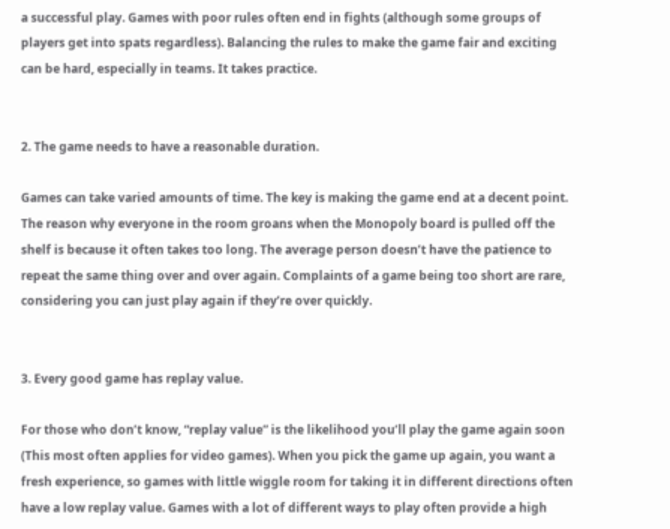a successful play. Games with poor rules often end in fights (although some groups of players get into spats regardless). Balancing the rules to make the game fair and exciting can be hard, especially in teams. It takes practice.


2. The game needs to have a reasonable duration.

Games can take varied amounts of time. The key is making the game end at a decent point. The reason why everyone in the room groans when the Monopoly board is pulled off the shelf is because it often takes too long. The average person doesn’t have the patience to repeat the same thing over and over again. Complaints of a game being too short are rare, considering you can just play again if they’re over quickly.


3. Every good game has replay value.

For those who don’t know, “replay value” is the likelihood you’ll play the game again soon (This most often applies for video games). When you pick the game up again, you want a fresh experience, so games with little wiggle room for taking it in different directions often have a low replay value. Games with a lot of different ways to play often provide a high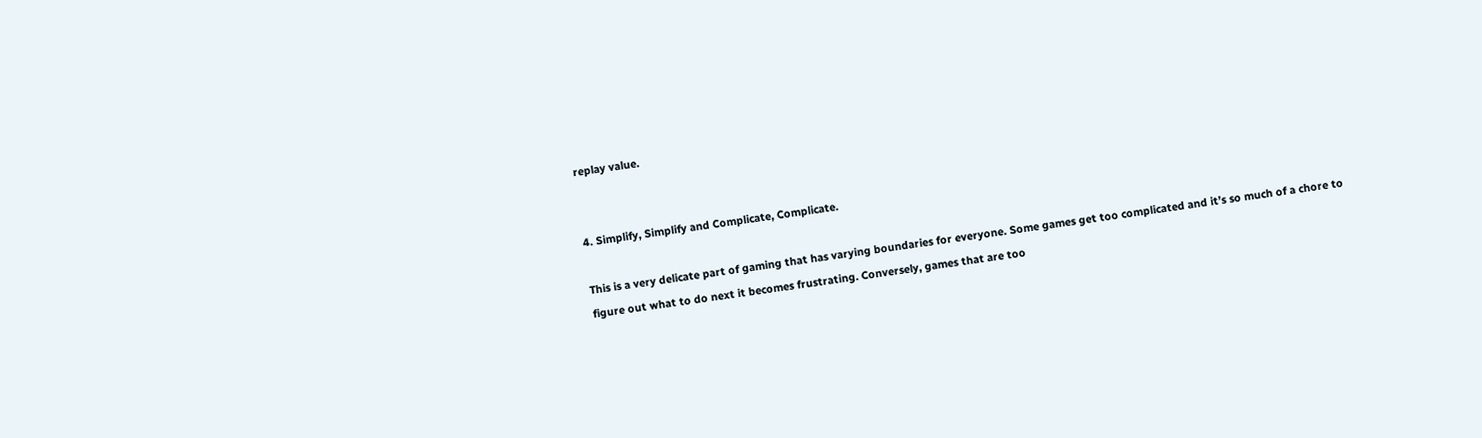replay value.


4. Simplify, Simplify and Complicate, Complicate.

This is a very delicate part of gaming that has varying boundaries for everyone. Some games get too complicated and it’s so much of a chore to figure out what to do next it becomes frustrating. Conversely, games that are too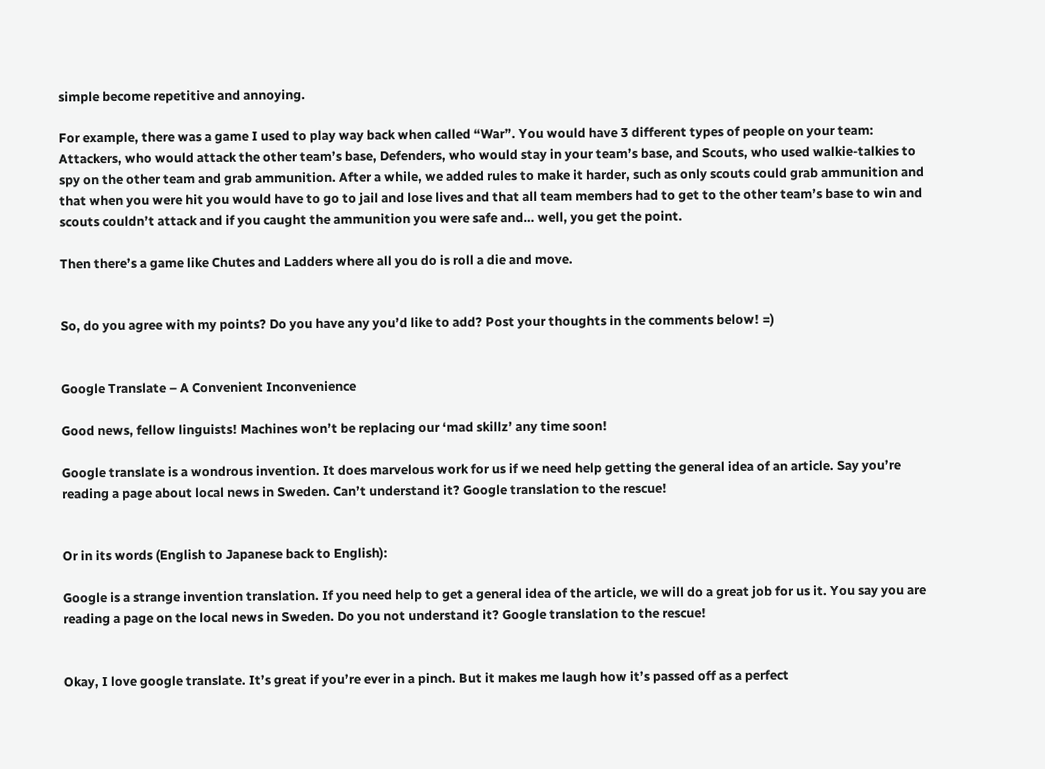simple become repetitive and annoying.

For example, there was a game I used to play way back when called “War”. You would have 3 different types of people on your team: Attackers, who would attack the other team’s base, Defenders, who would stay in your team’s base, and Scouts, who used walkie-talkies to spy on the other team and grab ammunition. After a while, we added rules to make it harder, such as only scouts could grab ammunition and that when you were hit you would have to go to jail and lose lives and that all team members had to get to the other team’s base to win and scouts couldn’t attack and if you caught the ammunition you were safe and… well, you get the point.

Then there’s a game like Chutes and Ladders where all you do is roll a die and move.


So, do you agree with my points? Do you have any you’d like to add? Post your thoughts in the comments below! =)


Google Translate – A Convenient Inconvenience

Good news, fellow linguists! Machines won’t be replacing our ‘mad skillz’ any time soon!

Google translate is a wondrous invention. It does marvelous work for us if we need help getting the general idea of an article. Say you’re reading a page about local news in Sweden. Can’t understand it? Google translation to the rescue!


Or in its words (English to Japanese back to English):

Google is a strange invention translation. If you need help to get a general idea of the article, we will do a great job for us it. You say you are reading a page on the local news in Sweden. Do you not understand it? Google translation to the rescue!


Okay, I love google translate. It’s great if you’re ever in a pinch. But it makes me laugh how it’s passed off as a perfect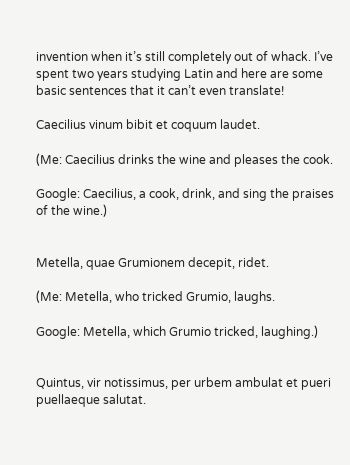invention when it’s still completely out of whack. I’ve spent two years studying Latin and here are some basic sentences that it can’t even translate!

Caecilius vinum bibit et coquum laudet.

(Me: Caecilius drinks the wine and pleases the cook.

Google: Caecilius, a cook, drink, and sing the praises of the wine.)


Metella, quae Grumionem decepit, ridet.

(Me: Metella, who tricked Grumio, laughs.

Google: Metella, which Grumio tricked, laughing.)


Quintus, vir notissimus, per urbem ambulat et pueri puellaeque salutat.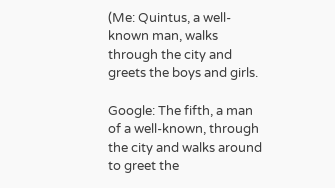(Me: Quintus, a well-known man, walks through the city and greets the boys and girls.

Google: The fifth, a man of a well-known, through the city and walks around to greet the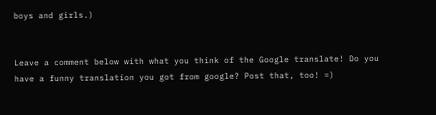boys and girls.)


Leave a comment below with what you think of the Google translate! Do you have a funny translation you got from google? Post that, too! =)